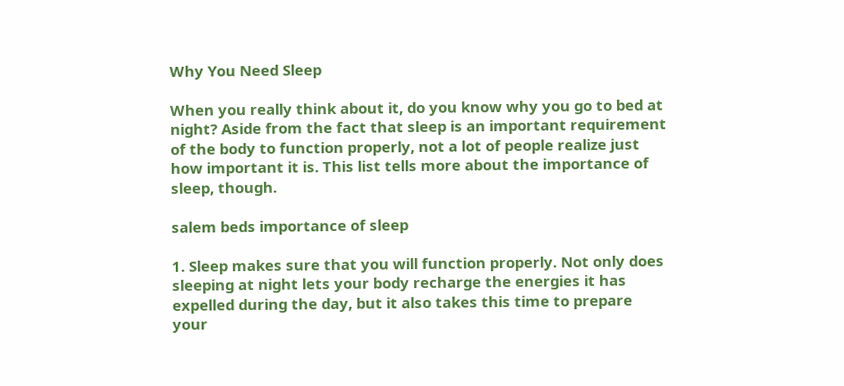Why You Need Sleep

When you really think about it, do you know why you go to bed at night? Aside from the fact that sleep is an important requirement of the body to function properly, not a lot of people realize just how important it is. This list tells more about the importance of sleep, though.

salem beds importance of sleep

1. Sleep makes sure that you will function properly. Not only does sleeping at night lets your body recharge the energies it has expelled during the day, but it also takes this time to prepare your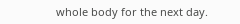whole body for the next day.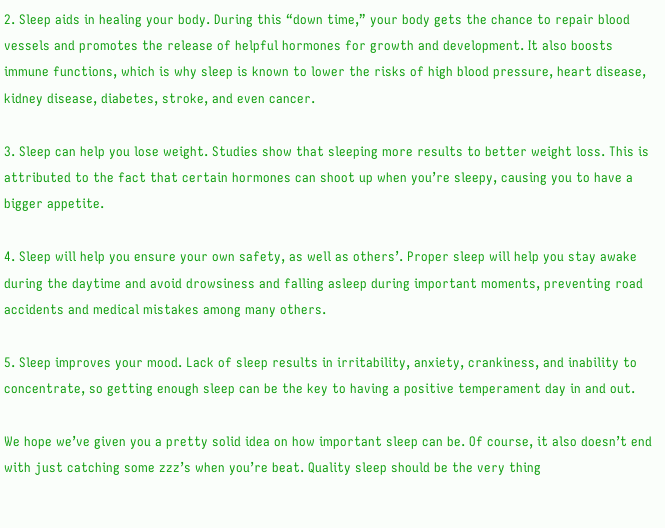2. Sleep aids in healing your body. During this “down time,” your body gets the chance to repair blood vessels and promotes the release of helpful hormones for growth and development. It also boosts immune functions, which is why sleep is known to lower the risks of high blood pressure, heart disease, kidney disease, diabetes, stroke, and even cancer.

3. Sleep can help you lose weight. Studies show that sleeping more results to better weight loss. This is attributed to the fact that certain hormones can shoot up when you’re sleepy, causing you to have a bigger appetite.

4. Sleep will help you ensure your own safety, as well as others’. Proper sleep will help you stay awake during the daytime and avoid drowsiness and falling asleep during important moments, preventing road accidents and medical mistakes among many others.

5. Sleep improves your mood. Lack of sleep results in irritability, anxiety, crankiness, and inability to concentrate, so getting enough sleep can be the key to having a positive temperament day in and out.

We hope we’ve given you a pretty solid idea on how important sleep can be. Of course, it also doesn’t end with just catching some zzz’s when you’re beat. Quality sleep should be the very thing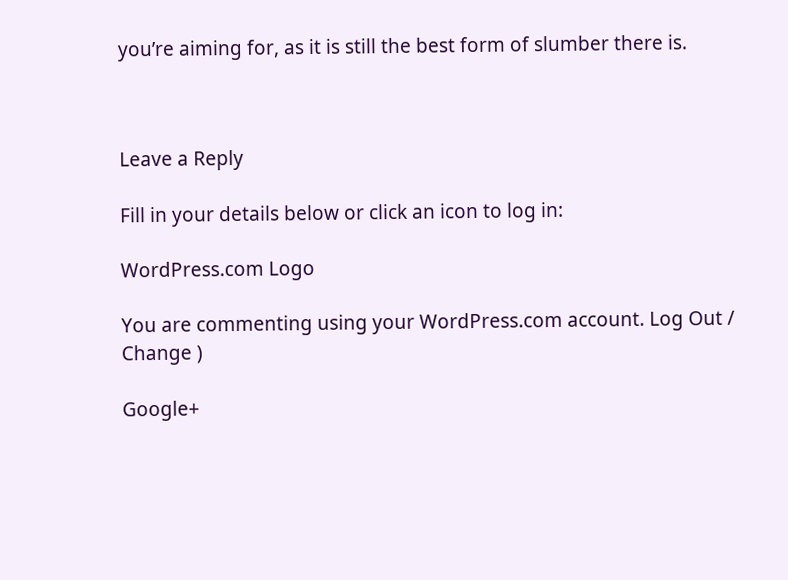you’re aiming for, as it is still the best form of slumber there is.



Leave a Reply

Fill in your details below or click an icon to log in:

WordPress.com Logo

You are commenting using your WordPress.com account. Log Out /  Change )

Google+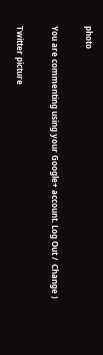photo

You are commenting using your Google+ account. Log Out /  Change )

Twitter picture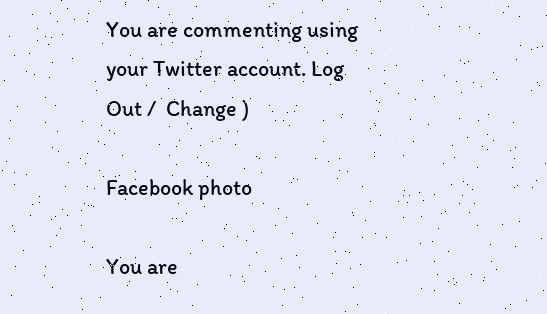You are commenting using your Twitter account. Log Out /  Change )

Facebook photo

You are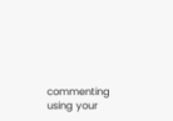commenting using your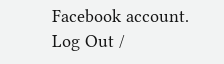Facebook account. Log Out /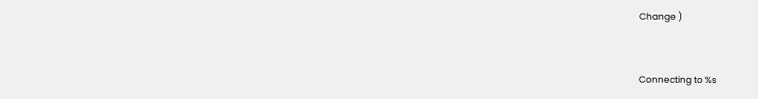Change )


Connecting to %s